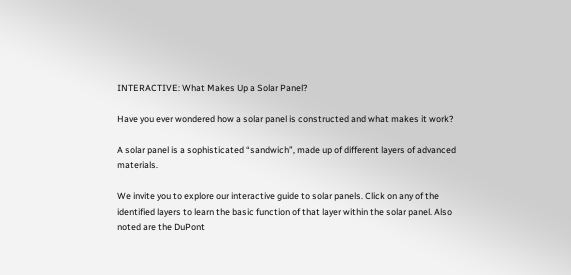INTERACTIVE: What Makes Up a Solar Panel?

Have you ever wondered how a solar panel is constructed and what makes it work?

A solar panel is a sophisticated “sandwich”, made up of different layers of advanced materials.

We invite you to explore our interactive guide to solar panels. Click on any of the identified layers to learn the basic function of that layer within the solar panel. Also noted are the DuPont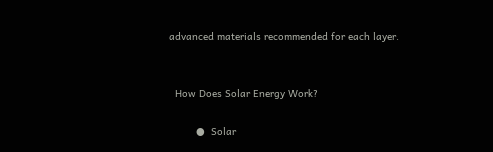advanced materials recommended for each layer.


  How Does Solar Energy Work?

         ●  Solar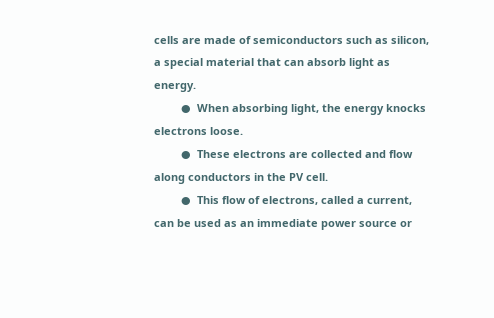cells are made of semiconductors such as silicon, a special material that can absorb light as energy.
         ●  When absorbing light, the energy knocks electrons loose.
         ●  These electrons are collected and flow along conductors in the PV cell.
         ●  This flow of electrons, called a current, can be used as an immediate power source or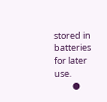stored in batteries for later use.
         ●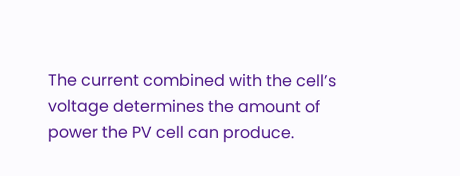The current combined with the cell’s voltage determines the amount of power the PV cell can produce.